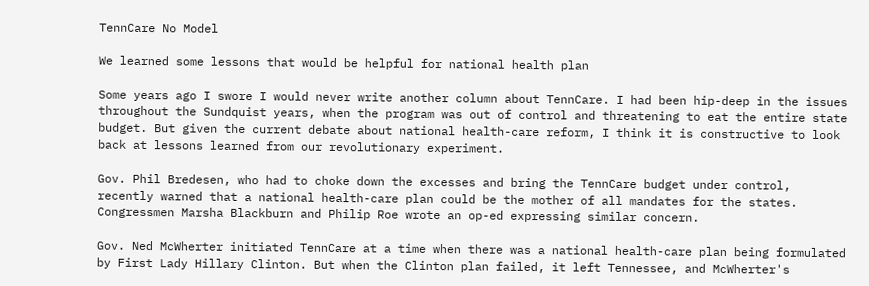TennCare No Model

We learned some lessons that would be helpful for national health plan

Some years ago I swore I would never write another column about TennCare. I had been hip-deep in the issues throughout the Sundquist years, when the program was out of control and threatening to eat the entire state budget. But given the current debate about national health-care reform, I think it is constructive to look back at lessons learned from our revolutionary experiment.

Gov. Phil Bredesen, who had to choke down the excesses and bring the TennCare budget under control, recently warned that a national health-care plan could be the mother of all mandates for the states. Congressmen Marsha Blackburn and Philip Roe wrote an op-ed expressing similar concern.

Gov. Ned McWherter initiated TennCare at a time when there was a national health-care plan being formulated by First Lady Hillary Clinton. But when the Clinton plan failed, it left Tennessee, and McWherter's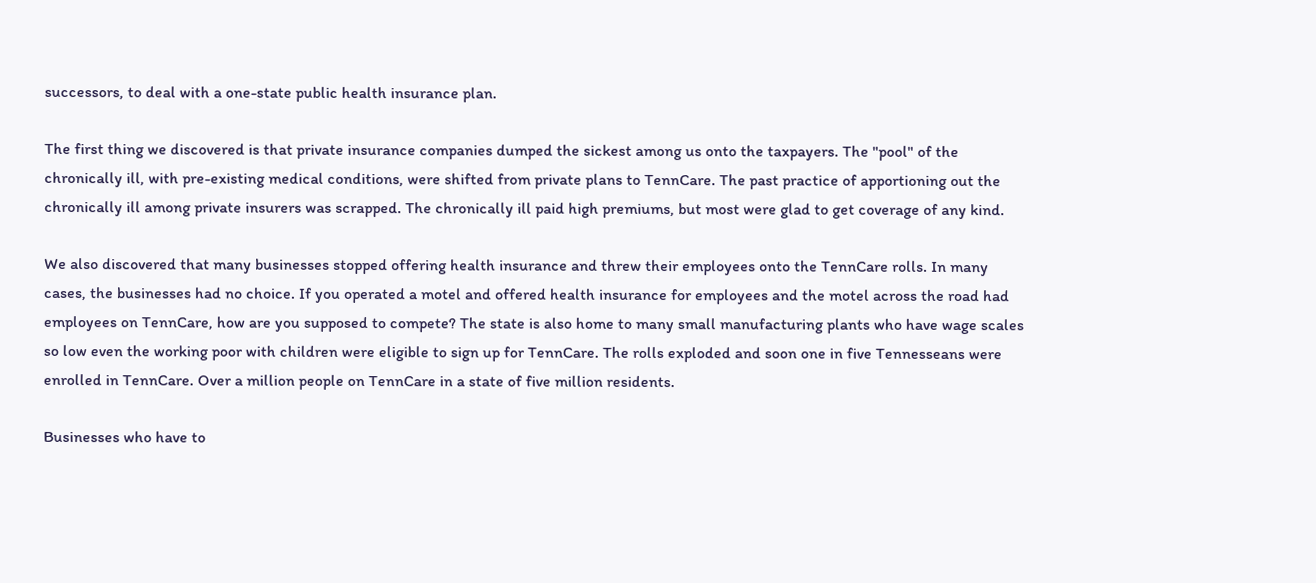successors, to deal with a one-state public health insurance plan.

The first thing we discovered is that private insurance companies dumped the sickest among us onto the taxpayers. The "pool" of the chronically ill, with pre-existing medical conditions, were shifted from private plans to TennCare. The past practice of apportioning out the chronically ill among private insurers was scrapped. The chronically ill paid high premiums, but most were glad to get coverage of any kind.

We also discovered that many businesses stopped offering health insurance and threw their employees onto the TennCare rolls. In many cases, the businesses had no choice. If you operated a motel and offered health insurance for employees and the motel across the road had employees on TennCare, how are you supposed to compete? The state is also home to many small manufacturing plants who have wage scales so low even the working poor with children were eligible to sign up for TennCare. The rolls exploded and soon one in five Tennesseans were enrolled in TennCare. Over a million people on TennCare in a state of five million residents.

Businesses who have to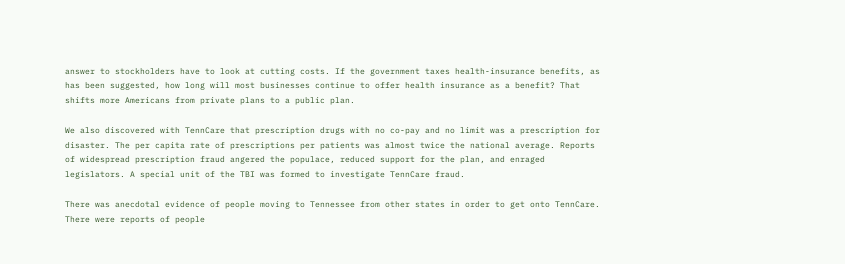answer to stockholders have to look at cutting costs. If the government taxes health-insurance benefits, as has been suggested, how long will most businesses continue to offer health insurance as a benefit? That shifts more Americans from private plans to a public plan.

We also discovered with TennCare that prescription drugs with no co-pay and no limit was a prescription for disaster. The per capita rate of prescriptions per patients was almost twice the national average. Reports of widespread prescription fraud angered the populace, reduced support for the plan, and enraged legislators. A special unit of the TBI was formed to investigate TennCare fraud.

There was anecdotal evidence of people moving to Tennessee from other states in order to get onto TennCare. There were reports of people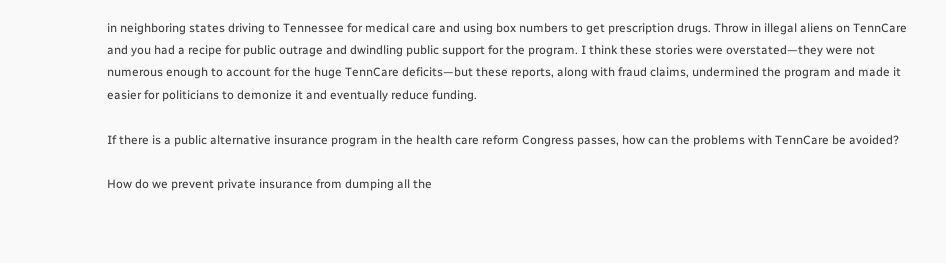in neighboring states driving to Tennessee for medical care and using box numbers to get prescription drugs. Throw in illegal aliens on TennCare and you had a recipe for public outrage and dwindling public support for the program. I think these stories were overstated—they were not numerous enough to account for the huge TennCare deficits—but these reports, along with fraud claims, undermined the program and made it easier for politicians to demonize it and eventually reduce funding.

If there is a public alternative insurance program in the health care reform Congress passes, how can the problems with TennCare be avoided?

How do we prevent private insurance from dumping all the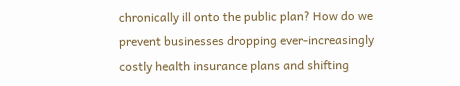chronically ill onto the public plan? How do we prevent businesses dropping ever-increasingly costly health insurance plans and shifting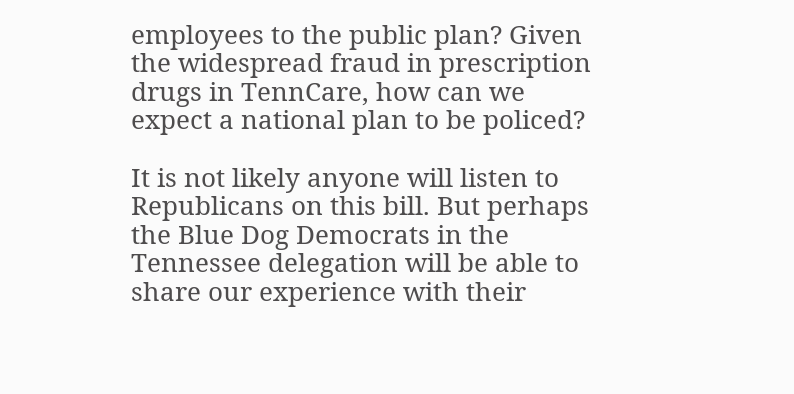employees to the public plan? Given the widespread fraud in prescription drugs in TennCare, how can we expect a national plan to be policed?

It is not likely anyone will listen to Republicans on this bill. But perhaps the Blue Dog Democrats in the Tennessee delegation will be able to share our experience with their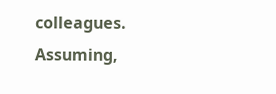colleagues. Assuming,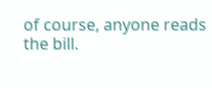of course, anyone reads the bill.